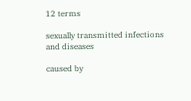12 terms

sexually transmitted infections and diseases

caused by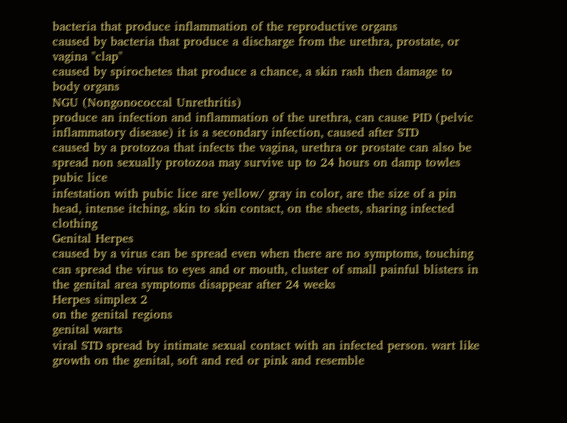bacteria that produce inflammation of the reproductive organs
caused by bacteria that produce a discharge from the urethra, prostate, or vagina "clap"
caused by spirochetes that produce a chance, a skin rash then damage to body organs
NGU (Nongonococcal Unrethritis)
produce an infection and inflammation of the urethra, can cause PID (pelvic inflammatory disease) it is a secondary infection, caused after STD
caused by a protozoa that infects the vagina, urethra or prostate can also be spread non sexually protozoa may survive up to 24 hours on damp towles
pubic lice
infestation with pubic lice are yellow/ gray in color, are the size of a pin head, intense itching, skin to skin contact, on the sheets, sharing infected clothing
Genital Herpes
caused by a virus can be spread even when there are no symptoms, touching can spread the virus to eyes and or mouth, cluster of small painful blisters in the genital area symptoms disappear after 24 weeks
Herpes simplex 2
on the genital regions
genital warts
viral STD spread by intimate sexual contact with an infected person. wart like growth on the genital, soft and red or pink and resemble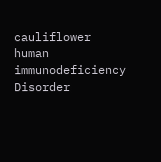cauliflower
human immunodeficiency Disorder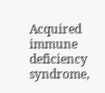Acquired immune deficiency syndrome,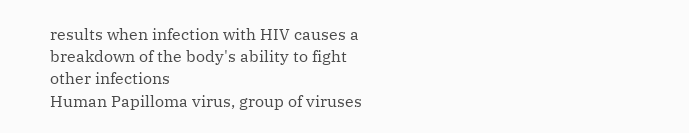results when infection with HIV causes a breakdown of the body's ability to fight other infections
Human Papilloma virus, group of viruses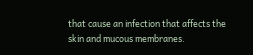that cause an infection that affects the skin and mucous membranes.